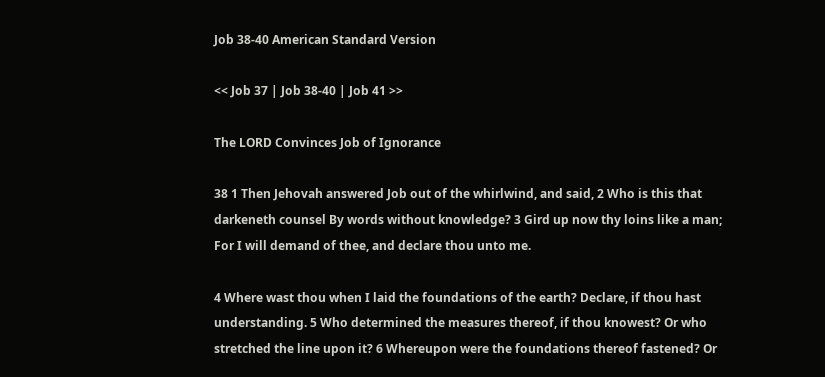Job 38-40 American Standard Version

<< Job 37 | Job 38-40 | Job 41 >>

The LORD Convinces Job of Ignorance

38 1 Then Jehovah answered Job out of the whirlwind, and said, 2 Who is this that darkeneth counsel By words without knowledge? 3 Gird up now thy loins like a man; For I will demand of thee, and declare thou unto me.

4 Where wast thou when I laid the foundations of the earth? Declare, if thou hast understanding. 5 Who determined the measures thereof, if thou knowest? Or who stretched the line upon it? 6 Whereupon were the foundations thereof fastened? Or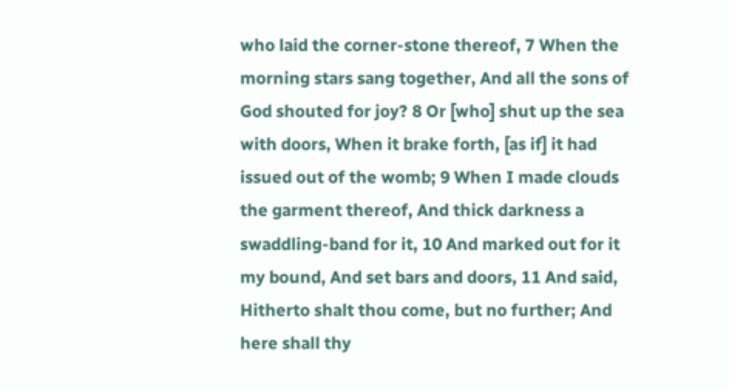who laid the corner-stone thereof, 7 When the morning stars sang together, And all the sons of God shouted for joy? 8 Or [who] shut up the sea with doors, When it brake forth, [as if] it had issued out of the womb; 9 When I made clouds the garment thereof, And thick darkness a swaddling-band for it, 10 And marked out for it my bound, And set bars and doors, 11 And said, Hitherto shalt thou come, but no further; And here shall thy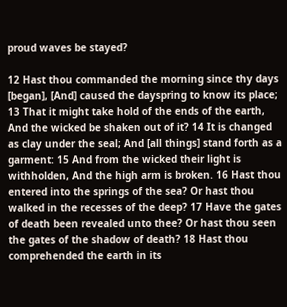proud waves be stayed?

12 Hast thou commanded the morning since thy days [began], [And] caused the dayspring to know its place; 13 That it might take hold of the ends of the earth, And the wicked be shaken out of it? 14 It is changed as clay under the seal; And [all things] stand forth as a garment: 15 And from the wicked their light is withholden, And the high arm is broken. 16 Hast thou entered into the springs of the sea? Or hast thou walked in the recesses of the deep? 17 Have the gates of death been revealed unto thee? Or hast thou seen the gates of the shadow of death? 18 Hast thou comprehended the earth in its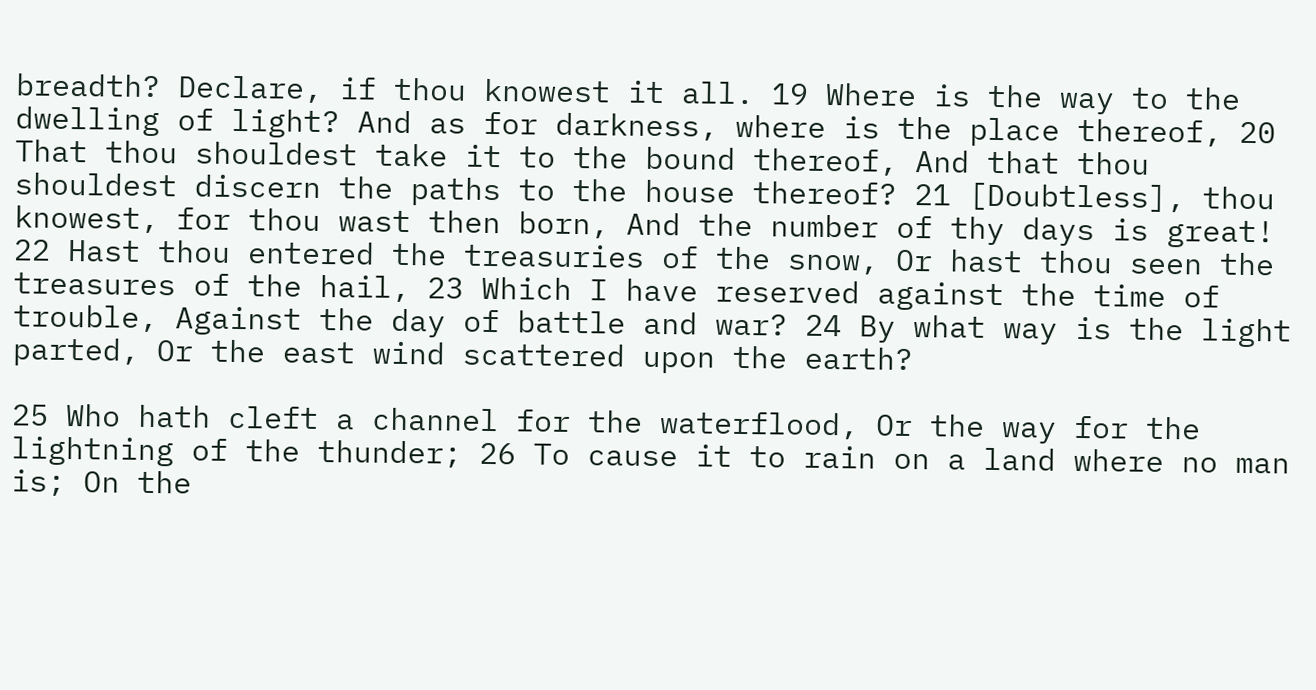breadth? Declare, if thou knowest it all. 19 Where is the way to the dwelling of light? And as for darkness, where is the place thereof, 20 That thou shouldest take it to the bound thereof, And that thou shouldest discern the paths to the house thereof? 21 [Doubtless], thou knowest, for thou wast then born, And the number of thy days is great! 22 Hast thou entered the treasuries of the snow, Or hast thou seen the treasures of the hail, 23 Which I have reserved against the time of trouble, Against the day of battle and war? 24 By what way is the light parted, Or the east wind scattered upon the earth?

25 Who hath cleft a channel for the waterflood, Or the way for the lightning of the thunder; 26 To cause it to rain on a land where no man is; On the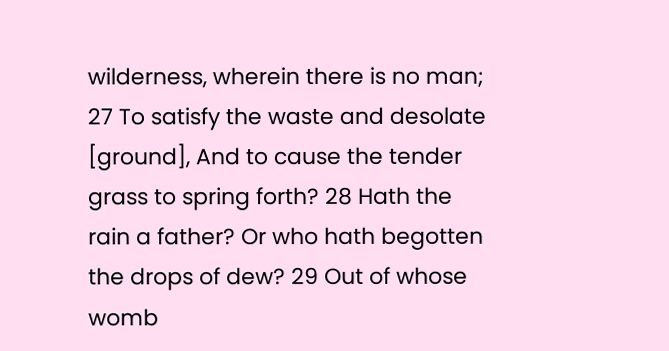wilderness, wherein there is no man; 27 To satisfy the waste and desolate [ground], And to cause the tender grass to spring forth? 28 Hath the rain a father? Or who hath begotten the drops of dew? 29 Out of whose womb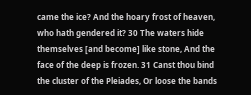came the ice? And the hoary frost of heaven, who hath gendered it? 30 The waters hide themselves [and become] like stone, And the face of the deep is frozen. 31 Canst thou bind the cluster of the Pleiades, Or loose the bands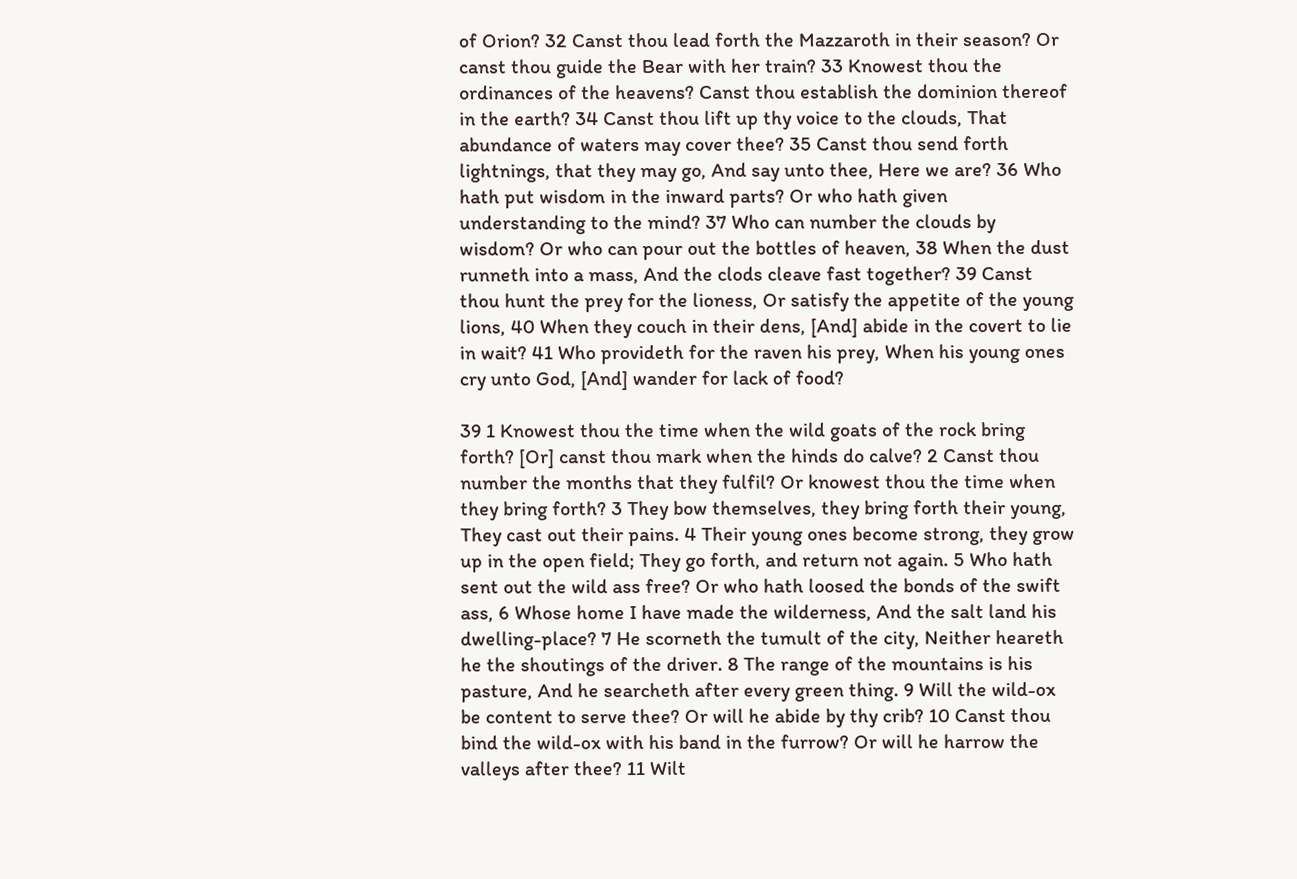of Orion? 32 Canst thou lead forth the Mazzaroth in their season? Or canst thou guide the Bear with her train? 33 Knowest thou the ordinances of the heavens? Canst thou establish the dominion thereof in the earth? 34 Canst thou lift up thy voice to the clouds, That abundance of waters may cover thee? 35 Canst thou send forth lightnings, that they may go, And say unto thee, Here we are? 36 Who hath put wisdom in the inward parts? Or who hath given understanding to the mind? 37 Who can number the clouds by wisdom? Or who can pour out the bottles of heaven, 38 When the dust runneth into a mass, And the clods cleave fast together? 39 Canst thou hunt the prey for the lioness, Or satisfy the appetite of the young lions, 40 When they couch in their dens, [And] abide in the covert to lie in wait? 41 Who provideth for the raven his prey, When his young ones cry unto God, [And] wander for lack of food?

39 1 Knowest thou the time when the wild goats of the rock bring forth? [Or] canst thou mark when the hinds do calve? 2 Canst thou number the months that they fulfil? Or knowest thou the time when they bring forth? 3 They bow themselves, they bring forth their young, They cast out their pains. 4 Their young ones become strong, they grow up in the open field; They go forth, and return not again. 5 Who hath sent out the wild ass free? Or who hath loosed the bonds of the swift ass, 6 Whose home I have made the wilderness, And the salt land his dwelling-place? 7 He scorneth the tumult of the city, Neither heareth he the shoutings of the driver. 8 The range of the mountains is his pasture, And he searcheth after every green thing. 9 Will the wild-ox be content to serve thee? Or will he abide by thy crib? 10 Canst thou bind the wild-ox with his band in the furrow? Or will he harrow the valleys after thee? 11 Wilt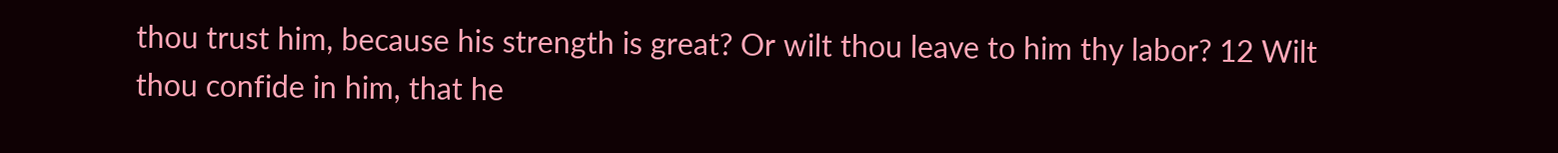thou trust him, because his strength is great? Or wilt thou leave to him thy labor? 12 Wilt thou confide in him, that he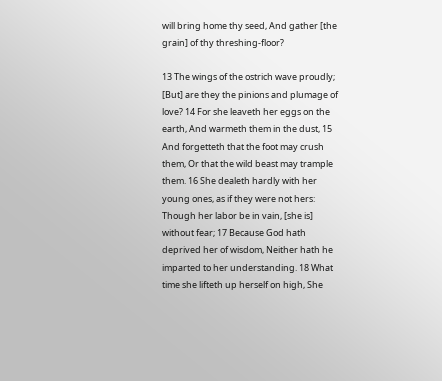will bring home thy seed, And gather [the grain] of thy threshing-floor?

13 The wings of the ostrich wave proudly; [But] are they the pinions and plumage of love? 14 For she leaveth her eggs on the earth, And warmeth them in the dust, 15 And forgetteth that the foot may crush them, Or that the wild beast may trample them. 16 She dealeth hardly with her young ones, as if they were not hers: Though her labor be in vain, [she is] without fear; 17 Because God hath deprived her of wisdom, Neither hath he imparted to her understanding. 18 What time she lifteth up herself on high, She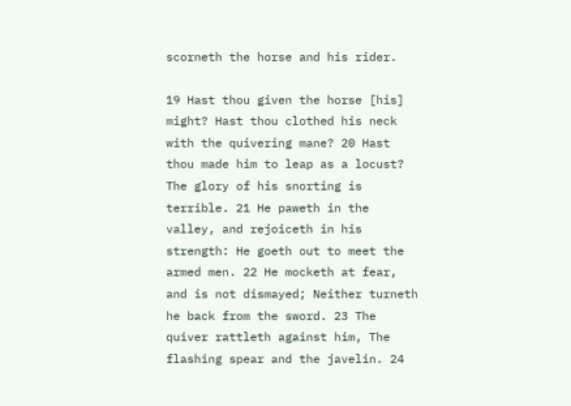scorneth the horse and his rider.

19 Hast thou given the horse [his] might? Hast thou clothed his neck with the quivering mane? 20 Hast thou made him to leap as a locust? The glory of his snorting is terrible. 21 He paweth in the valley, and rejoiceth in his strength: He goeth out to meet the armed men. 22 He mocketh at fear, and is not dismayed; Neither turneth he back from the sword. 23 The quiver rattleth against him, The flashing spear and the javelin. 24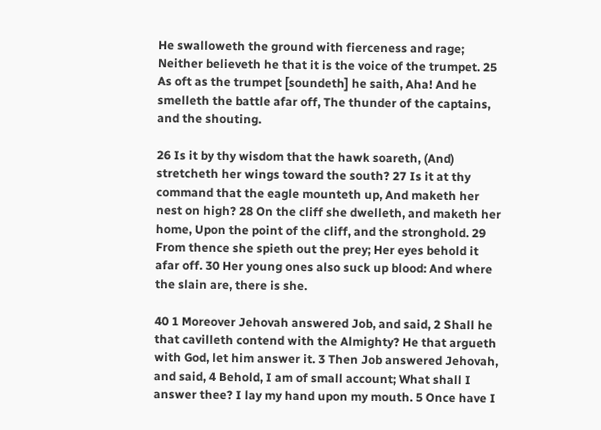He swalloweth the ground with fierceness and rage; Neither believeth he that it is the voice of the trumpet. 25 As oft as the trumpet [soundeth] he saith, Aha! And he smelleth the battle afar off, The thunder of the captains, and the shouting.

26 Is it by thy wisdom that the hawk soareth, (And) stretcheth her wings toward the south? 27 Is it at thy command that the eagle mounteth up, And maketh her nest on high? 28 On the cliff she dwelleth, and maketh her home, Upon the point of the cliff, and the stronghold. 29 From thence she spieth out the prey; Her eyes behold it afar off. 30 Her young ones also suck up blood: And where the slain are, there is she.

40 1 Moreover Jehovah answered Job, and said, 2 Shall he that cavilleth contend with the Almighty? He that argueth with God, let him answer it. 3 Then Job answered Jehovah, and said, 4 Behold, I am of small account; What shall I answer thee? I lay my hand upon my mouth. 5 Once have I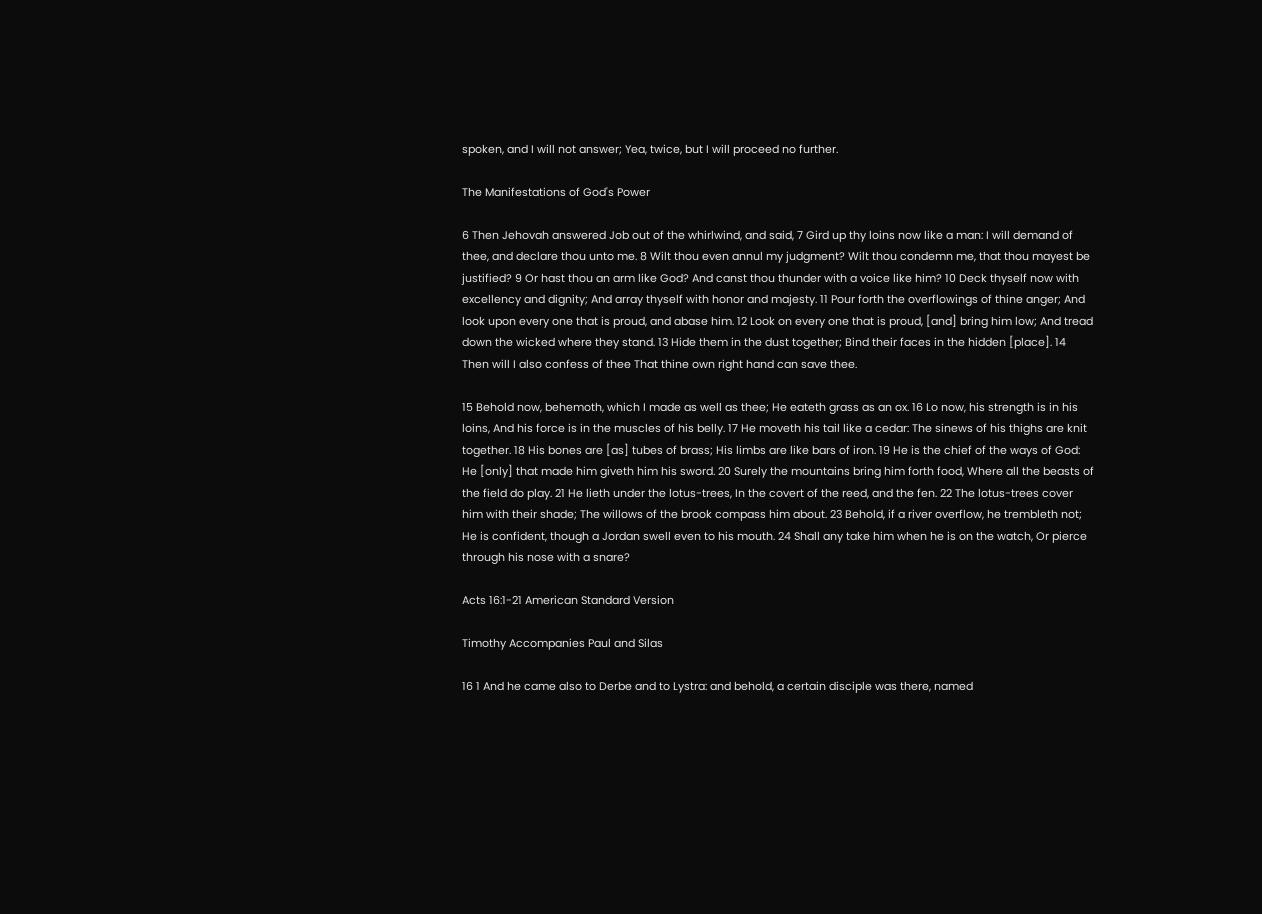spoken, and I will not answer; Yea, twice, but I will proceed no further.

The Manifestations of God's Power

6 Then Jehovah answered Job out of the whirlwind, and said, 7 Gird up thy loins now like a man: I will demand of thee, and declare thou unto me. 8 Wilt thou even annul my judgment? Wilt thou condemn me, that thou mayest be justified? 9 Or hast thou an arm like God? And canst thou thunder with a voice like him? 10 Deck thyself now with excellency and dignity; And array thyself with honor and majesty. 11 Pour forth the overflowings of thine anger; And look upon every one that is proud, and abase him. 12 Look on every one that is proud, [and] bring him low; And tread down the wicked where they stand. 13 Hide them in the dust together; Bind their faces in the hidden [place]. 14 Then will I also confess of thee That thine own right hand can save thee.

15 Behold now, behemoth, which I made as well as thee; He eateth grass as an ox. 16 Lo now, his strength is in his loins, And his force is in the muscles of his belly. 17 He moveth his tail like a cedar: The sinews of his thighs are knit together. 18 His bones are [as] tubes of brass; His limbs are like bars of iron. 19 He is the chief of the ways of God: He [only] that made him giveth him his sword. 20 Surely the mountains bring him forth food, Where all the beasts of the field do play. 21 He lieth under the lotus-trees, In the covert of the reed, and the fen. 22 The lotus-trees cover him with their shade; The willows of the brook compass him about. 23 Behold, if a river overflow, he trembleth not; He is confident, though a Jordan swell even to his mouth. 24 Shall any take him when he is on the watch, Or pierce through his nose with a snare?

Acts 16:1-21 American Standard Version

Timothy Accompanies Paul and Silas

16 1 And he came also to Derbe and to Lystra: and behold, a certain disciple was there, named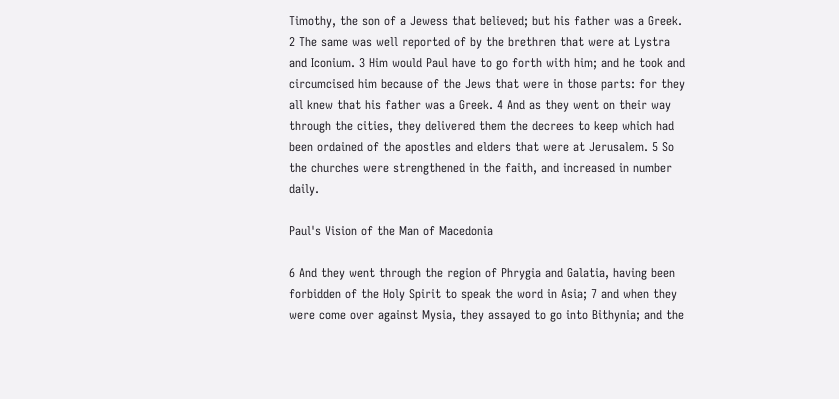Timothy, the son of a Jewess that believed; but his father was a Greek. 2 The same was well reported of by the brethren that were at Lystra and Iconium. 3 Him would Paul have to go forth with him; and he took and circumcised him because of the Jews that were in those parts: for they all knew that his father was a Greek. 4 And as they went on their way through the cities, they delivered them the decrees to keep which had been ordained of the apostles and elders that were at Jerusalem. 5 So the churches were strengthened in the faith, and increased in number daily.

Paul's Vision of the Man of Macedonia

6 And they went through the region of Phrygia and Galatia, having been forbidden of the Holy Spirit to speak the word in Asia; 7 and when they were come over against Mysia, they assayed to go into Bithynia; and the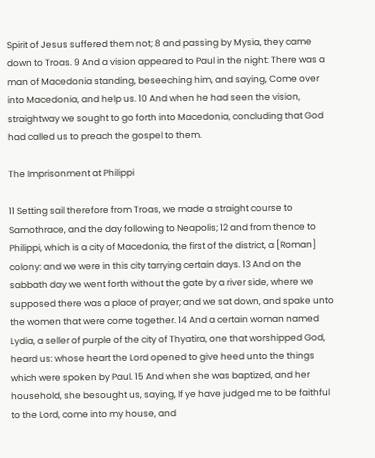Spirit of Jesus suffered them not; 8 and passing by Mysia, they came down to Troas. 9 And a vision appeared to Paul in the night: There was a man of Macedonia standing, beseeching him, and saying, Come over into Macedonia, and help us. 10 And when he had seen the vision, straightway we sought to go forth into Macedonia, concluding that God had called us to preach the gospel to them.

The Imprisonment at Philippi

11 Setting sail therefore from Troas, we made a straight course to Samothrace, and the day following to Neapolis; 12 and from thence to Philippi, which is a city of Macedonia, the first of the district, a [Roman] colony: and we were in this city tarrying certain days. 13 And on the sabbath day we went forth without the gate by a river side, where we supposed there was a place of prayer; and we sat down, and spake unto the women that were come together. 14 And a certain woman named Lydia, a seller of purple of the city of Thyatira, one that worshipped God, heard us: whose heart the Lord opened to give heed unto the things which were spoken by Paul. 15 And when she was baptized, and her household, she besought us, saying, If ye have judged me to be faithful to the Lord, come into my house, and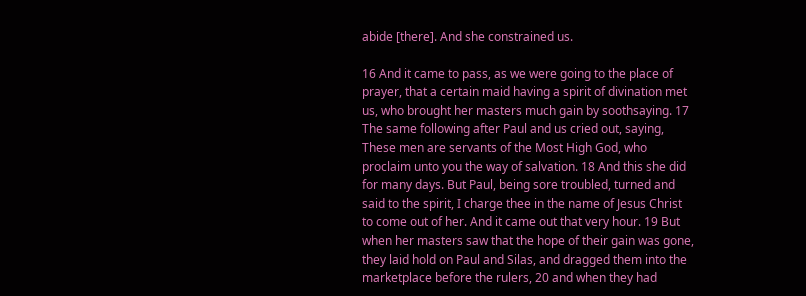abide [there]. And she constrained us.

16 And it came to pass, as we were going to the place of prayer, that a certain maid having a spirit of divination met us, who brought her masters much gain by soothsaying. 17 The same following after Paul and us cried out, saying, These men are servants of the Most High God, who proclaim unto you the way of salvation. 18 And this she did for many days. But Paul, being sore troubled, turned and said to the spirit, I charge thee in the name of Jesus Christ to come out of her. And it came out that very hour. 19 But when her masters saw that the hope of their gain was gone, they laid hold on Paul and Silas, and dragged them into the marketplace before the rulers, 20 and when they had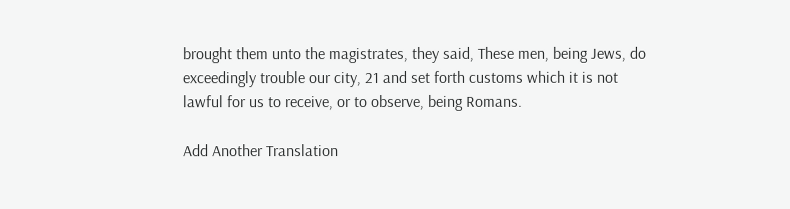brought them unto the magistrates, they said, These men, being Jews, do exceedingly trouble our city, 21 and set forth customs which it is not lawful for us to receive, or to observe, being Romans.

Add Another Translation